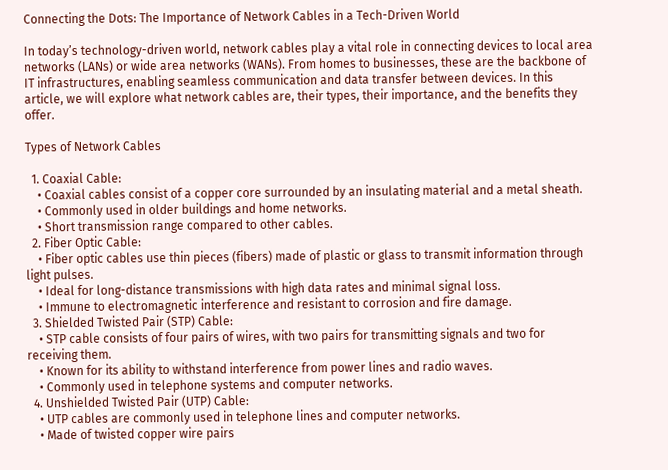Connecting the Dots: The Importance of Network Cables in a Tech-Driven World

In today’s technology-driven world, network cables play a vital role in connecting devices to local area networks (LANs) or wide area networks (WANs). From homes to businesses, these are the backbone of IT infrastructures, enabling seamless communication and data transfer between devices. In this article, we will explore what network cables are, their types, their importance, and the benefits they offer.

Types of Network Cables

  1. Coaxial Cable:
    • Coaxial cables consist of a copper core surrounded by an insulating material and a metal sheath.
    • Commonly used in older buildings and home networks.
    • Short transmission range compared to other cables.
  2. Fiber Optic Cable:
    • Fiber optic cables use thin pieces (fibers) made of plastic or glass to transmit information through light pulses.
    • Ideal for long-distance transmissions with high data rates and minimal signal loss.
    • Immune to electromagnetic interference and resistant to corrosion and fire damage.
  3. Shielded Twisted Pair (STP) Cable:
    • STP cable consists of four pairs of wires, with two pairs for transmitting signals and two for receiving them.
    • Known for its ability to withstand interference from power lines and radio waves.
    • Commonly used in telephone systems and computer networks.
  4. Unshielded Twisted Pair (UTP) Cable:
    • UTP cables are commonly used in telephone lines and computer networks.
    • Made of twisted copper wire pairs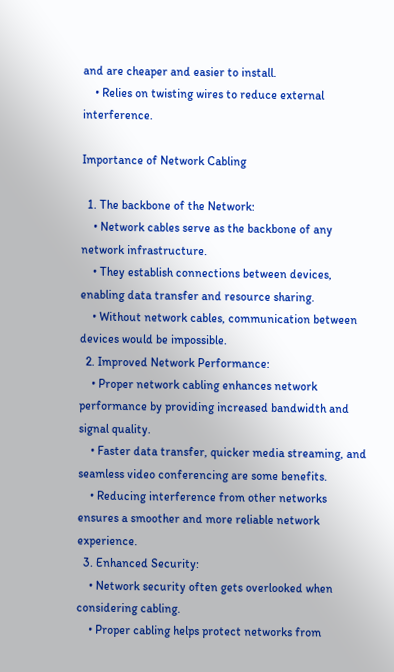and are cheaper and easier to install.
    • Relies on twisting wires to reduce external interference.

Importance of Network Cabling

  1. The backbone of the Network:
    • Network cables serve as the backbone of any network infrastructure.
    • They establish connections between devices, enabling data transfer and resource sharing.
    • Without network cables, communication between devices would be impossible.
  2. Improved Network Performance:
    • Proper network cabling enhances network performance by providing increased bandwidth and signal quality.
    • Faster data transfer, quicker media streaming, and seamless video conferencing are some benefits.
    • Reducing interference from other networks ensures a smoother and more reliable network experience.
  3. Enhanced Security:
    • Network security often gets overlooked when considering cabling.
    • Proper cabling helps protect networks from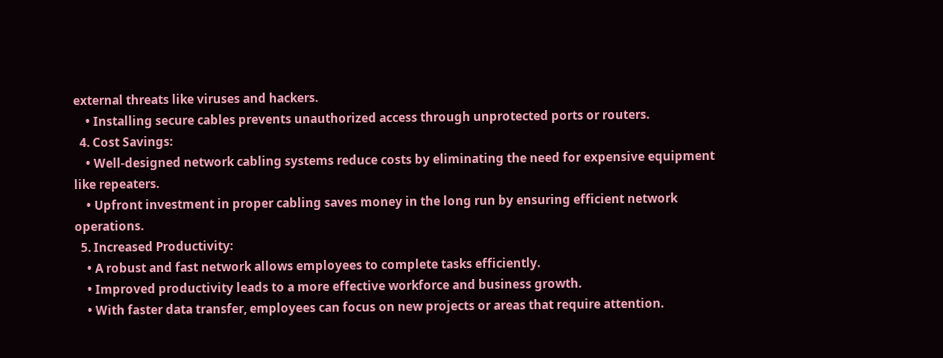external threats like viruses and hackers.
    • Installing secure cables prevents unauthorized access through unprotected ports or routers.
  4. Cost Savings:
    • Well-designed network cabling systems reduce costs by eliminating the need for expensive equipment like repeaters.
    • Upfront investment in proper cabling saves money in the long run by ensuring efficient network operations.
  5. Increased Productivity:
    • A robust and fast network allows employees to complete tasks efficiently.
    • Improved productivity leads to a more effective workforce and business growth.
    • With faster data transfer, employees can focus on new projects or areas that require attention.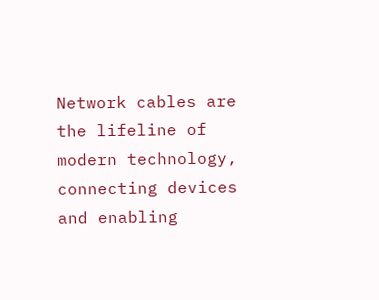Network cables are the lifeline of modern technology, connecting devices and enabling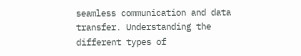seamless communication and data transfer. Understanding the different types of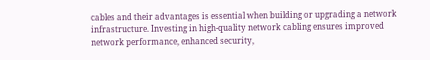cables and their advantages is essential when building or upgrading a network infrastructure. Investing in high-quality network cabling ensures improved network performance, enhanced security,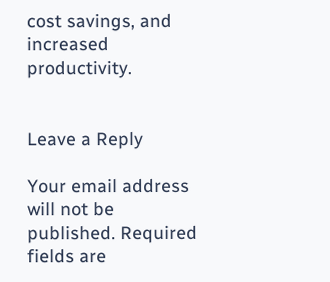cost savings, and increased productivity.


Leave a Reply

Your email address will not be published. Required fields are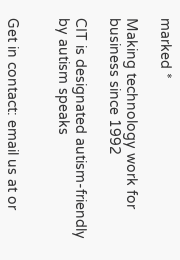marked *

Making technology work for business since 1992

CIT is designated autism-friendly by autism speaks


Get in contact: email us at or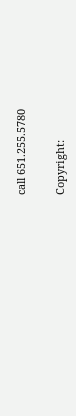call 651.255.5780

Copyright: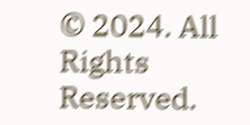© 2024. All Rights Reserved.